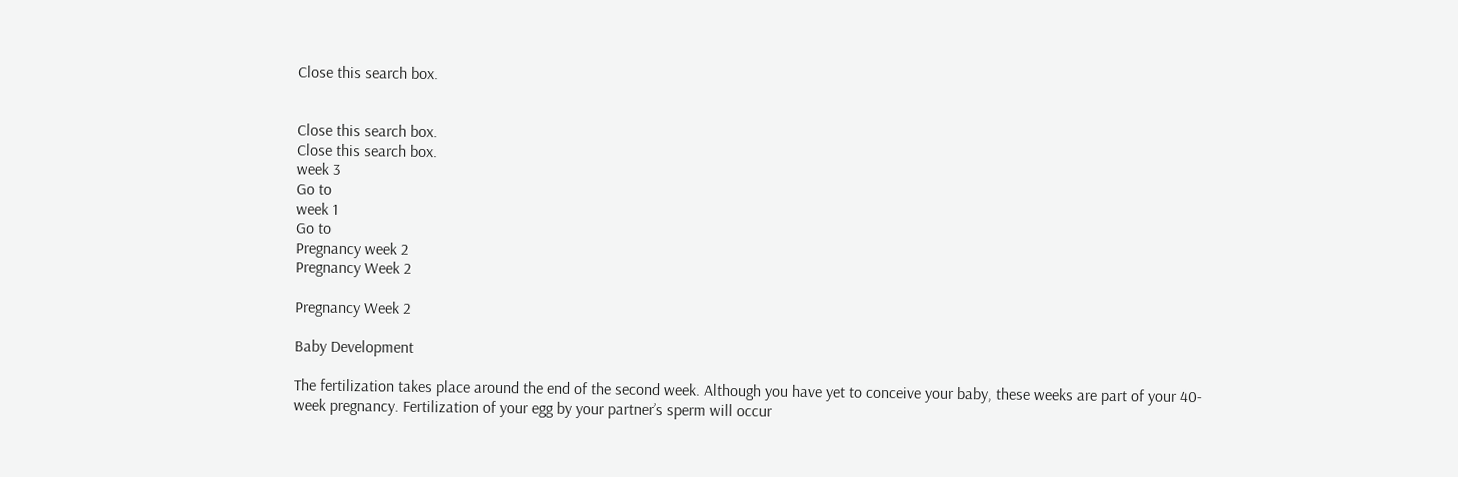Close this search box.


Close this search box.
Close this search box.
week 3
Go to
week 1
Go to
Pregnancy week 2
Pregnancy Week 2

Pregnancy Week 2

Baby Development

The fertilization takes place around the end of the second week. Although you have yet to conceive your baby, these weeks are part of your 40-week pregnancy. Fertilization of your egg by your partner’s sperm will occur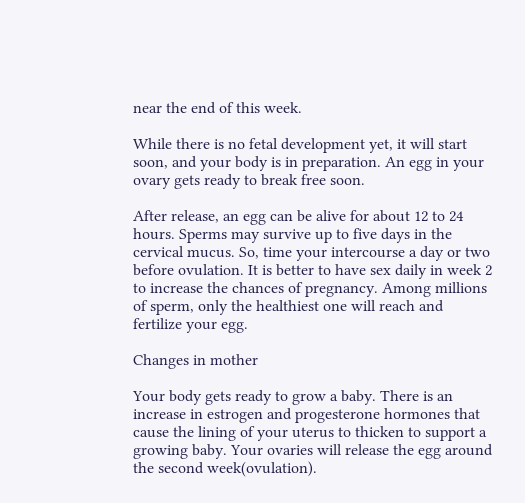near the end of this week.

While there is no fetal development yet, it will start soon, and your body is in preparation. An egg in your ovary gets ready to break free soon.

After release, an egg can be alive for about 12 to 24 hours. Sperms may survive up to five days in the cervical mucus. So, time your intercourse a day or two before ovulation. It is better to have sex daily in week 2 to increase the chances of pregnancy. Among millions of sperm, only the healthiest one will reach and fertilize your egg.

Changes in mother

Your body gets ready to grow a baby. There is an increase in estrogen and progesterone hormones that cause the lining of your uterus to thicken to support a growing baby. Your ovaries will release the egg around the second week(ovulation).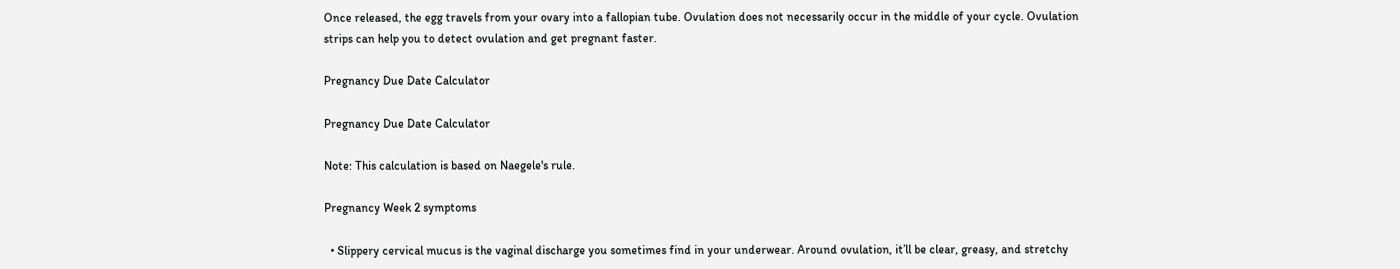Once released, the egg travels from your ovary into a fallopian tube. Ovulation does not necessarily occur in the middle of your cycle. Ovulation strips can help you to detect ovulation and get pregnant faster.

Pregnancy Due Date Calculator

Pregnancy Due Date Calculator

Note: This calculation is based on Naegele's rule.

Pregnancy Week 2 symptoms

  • Slippery cervical mucus is the vaginal discharge you sometimes find in your underwear. Around ovulation, it’ll be clear, greasy, and stretchy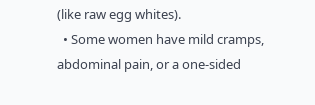(like raw egg whites).
  • Some women have mild cramps, abdominal pain, or a one-sided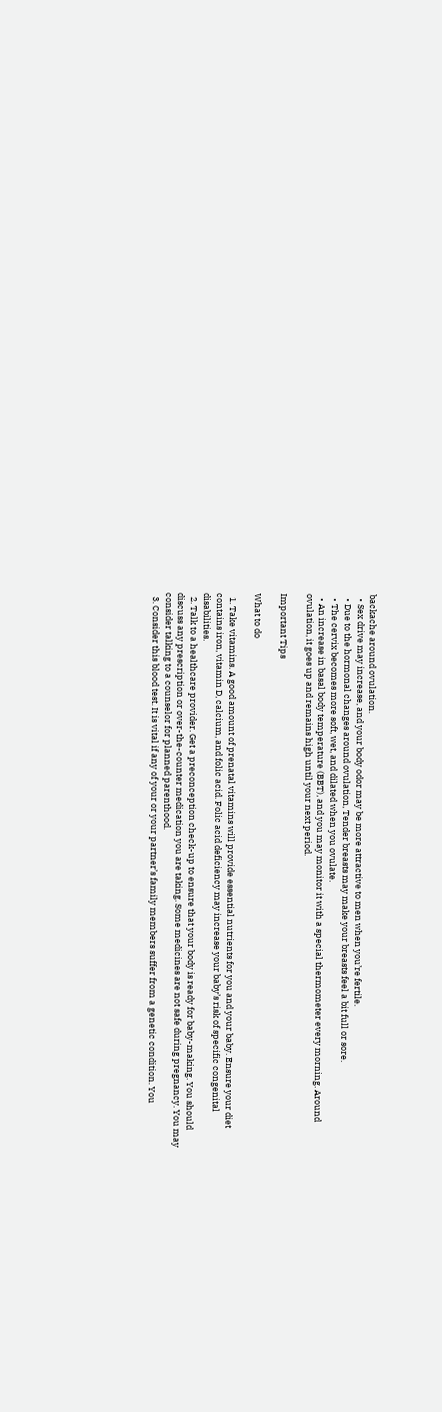backache around ovulation.
  • Sex drive may increase, and your body odor may be more attractive to men when you’re fertile.
  • Due to the hormonal changes around ovulation, Tender breasts may make your breasts feel a bit full or sore.
  • The cervix becomes more soft, wet, and dilated when you ovulate.
  • An increase in basal body temperature (BBT), and you may monitor it with a special thermometer every morning. Around ovulation, it goes up and remains high until your next period.

Important Tips

What to do

  1. Take vitamins. A good amount of prenatal vitamins will provide essential nutrients for you and your baby. Ensure your diet contains iron, vitamin D, calcium, and folic acid. Folic acid deficiency may increase your baby’s risk of specific congenital disabilities.
  2. Talk to a healthcare provider. Get a preconception check-up to ensure that your body is ready for baby-making. You should discuss any prescription or over-the-counter medication you are taking. Some medicines are not safe during pregnancy. You may consider talking to a counselor for planned parenthood.
  3. Consider this blood test. It is vital if any of your or your partner’s family members suffer from a genetic condition. You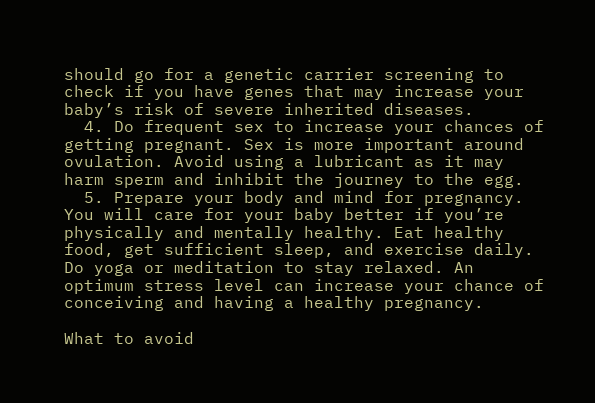should go for a genetic carrier screening to check if you have genes that may increase your baby’s risk of severe inherited diseases.
  4. Do frequent sex to increase your chances of getting pregnant. Sex is more important around ovulation. Avoid using a lubricant as it may harm sperm and inhibit the journey to the egg.
  5. Prepare your body and mind for pregnancy. You will care for your baby better if you’re physically and mentally healthy. Eat healthy food, get sufficient sleep, and exercise daily. Do yoga or meditation to stay relaxed. An optimum stress level can increase your chance of conceiving and having a healthy pregnancy.

What to avoid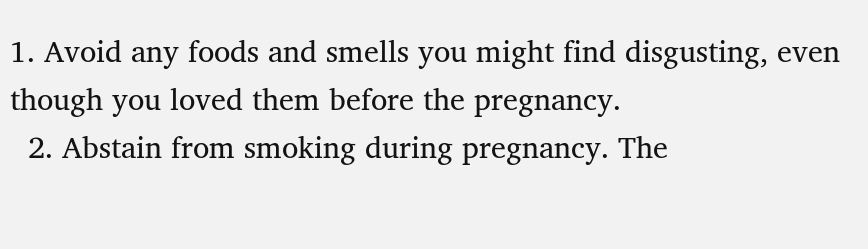1. Avoid any foods and smells you might find disgusting, even though you loved them before the pregnancy.
  2. Abstain from smoking during pregnancy. The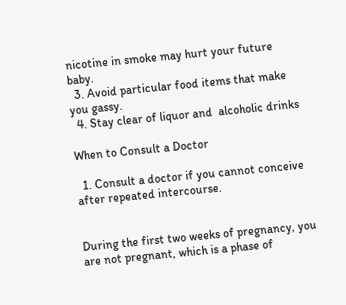nicotine in smoke may hurt your future baby.
  3. Avoid particular food items that make you gassy.
  4. Stay clear of liquor and  alcoholic drinks

When to Consult a Doctor

  1. Consult a doctor if you cannot conceive after repeated intercourse.


During the first two weeks of pregnancy, you are not pregnant, which is a phase of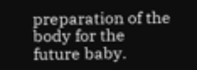preparation of the body for the future baby.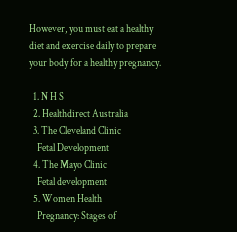However, you must eat a healthy diet and exercise daily to prepare your body for a healthy pregnancy.

  1. N H S
  2. Healthdirect Australia
  3. The Cleveland Clinic
    Fetal Development
  4. The Mayo Clinic
    Fetal development
  5. Women Health
    Pregnancy: Stages of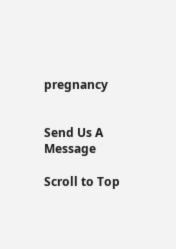pregnancy


Send Us A Message

Scroll to Top